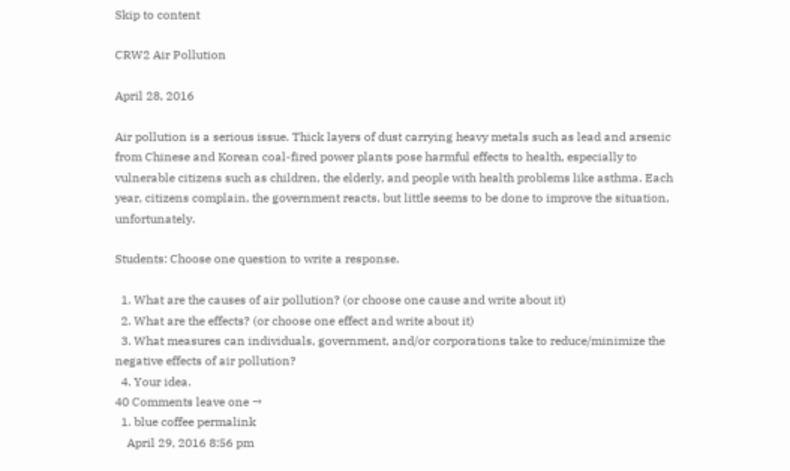Skip to content

CRW2 Air Pollution

April 28, 2016

Air pollution is a serious issue. Thick layers of dust carrying heavy metals such as lead and arsenic from Chinese and Korean coal-fired power plants pose harmful effects to health, especially to vulnerable citizens such as children, the elderly, and people with health problems like asthma. Each year, citizens complain, the government reacts, but little seems to be done to improve the situation, unfortunately.

Students: Choose one question to write a response.

  1. What are the causes of air pollution? (or choose one cause and write about it)
  2. What are the effects? (or choose one effect and write about it)
  3. What measures can individuals, government, and/or corporations take to reduce/minimize the negative effects of air pollution?
  4. Your idea.
40 Comments leave one →
  1. blue coffee permalink
    April 29, 2016 8:56 pm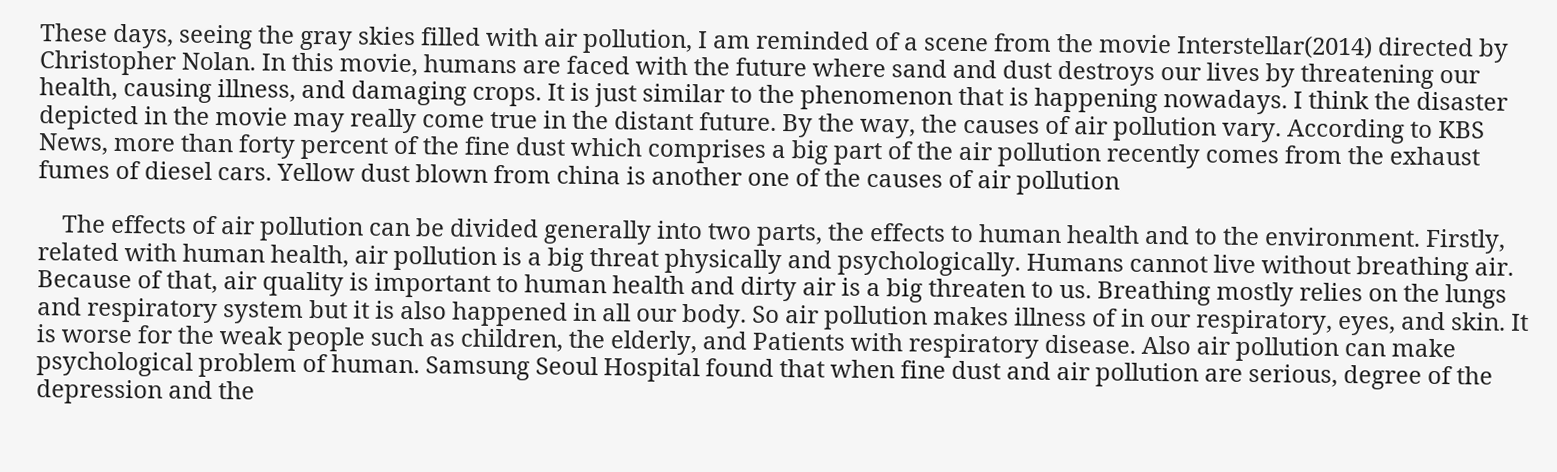These days, seeing the gray skies filled with air pollution, I am reminded of a scene from the movie Interstellar(2014) directed by Christopher Nolan. In this movie, humans are faced with the future where sand and dust destroys our lives by threatening our health, causing illness, and damaging crops. It is just similar to the phenomenon that is happening nowadays. I think the disaster depicted in the movie may really come true in the distant future. By the way, the causes of air pollution vary. According to KBS News, more than forty percent of the fine dust which comprises a big part of the air pollution recently comes from the exhaust fumes of diesel cars. Yellow dust blown from china is another one of the causes of air pollution

    The effects of air pollution can be divided generally into two parts, the effects to human health and to the environment. Firstly, related with human health, air pollution is a big threat physically and psychologically. Humans cannot live without breathing air. Because of that, air quality is important to human health and dirty air is a big threaten to us. Breathing mostly relies on the lungs and respiratory system but it is also happened in all our body. So air pollution makes illness of in our respiratory, eyes, and skin. It is worse for the weak people such as children, the elderly, and Patients with respiratory disease. Also air pollution can make psychological problem of human. Samsung Seoul Hospital found that when fine dust and air pollution are serious, degree of the depression and the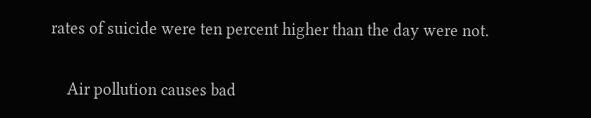rates of suicide were ten percent higher than the day were not.

    Air pollution causes bad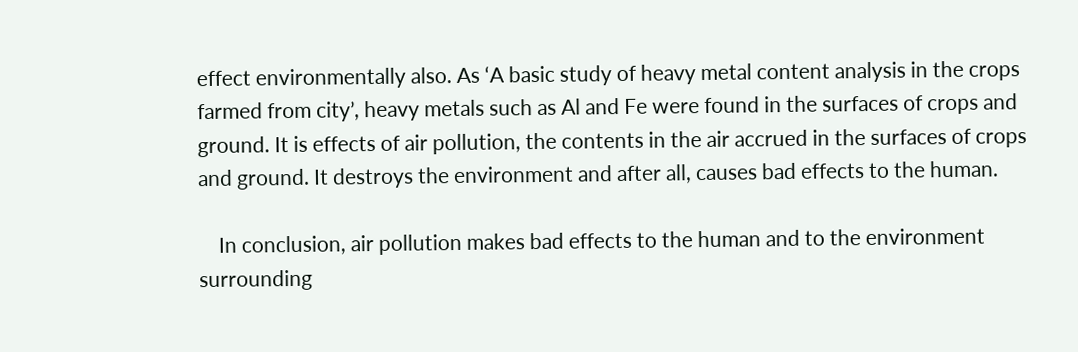effect environmentally also. As ‘A basic study of heavy metal content analysis in the crops farmed from city’, heavy metals such as Al and Fe were found in the surfaces of crops and ground. It is effects of air pollution, the contents in the air accrued in the surfaces of crops and ground. It destroys the environment and after all, causes bad effects to the human.

    In conclusion, air pollution makes bad effects to the human and to the environment surrounding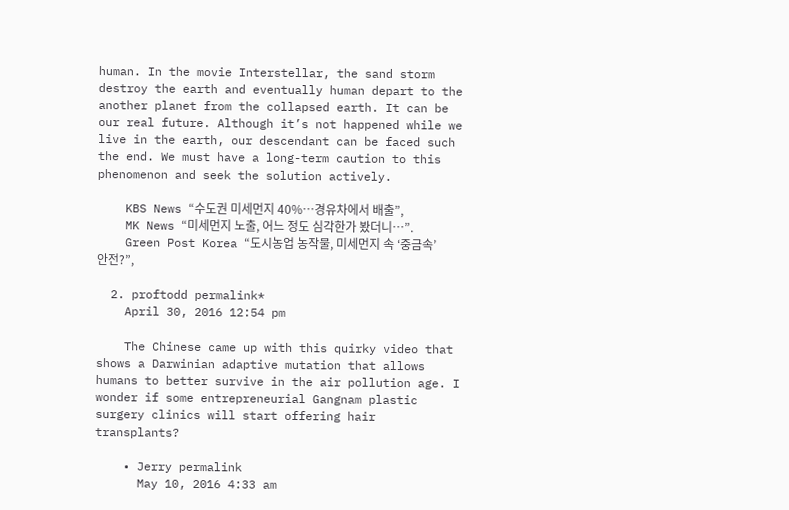human. In the movie Interstellar, the sand storm destroy the earth and eventually human depart to the another planet from the collapsed earth. It can be our real future. Although it’s not happened while we live in the earth, our descendant can be faced such the end. We must have a long-term caution to this phenomenon and seek the solution actively.

    KBS News “수도권 미세먼지 40%…경유차에서 배출”,
    MK News “미세먼지 노출, 어느 정도 심각한가 봤더니…”.
    Green Post Korea “도시농업 농작물, 미세먼지 속 ‘중금속’ 안전?”,

  2. proftodd permalink*
    April 30, 2016 12:54 pm

    The Chinese came up with this quirky video that shows a Darwinian adaptive mutation that allows humans to better survive in the air pollution age. I wonder if some entrepreneurial Gangnam plastic surgery clinics will start offering hair transplants?

    • Jerry permalink
      May 10, 2016 4:33 am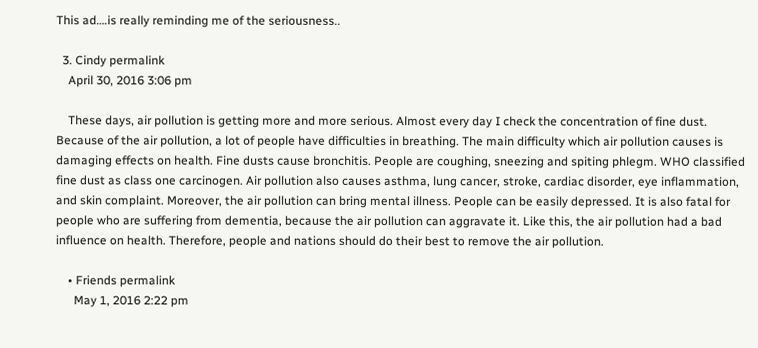This ad….is really reminding me of the seriousness..

  3. Cindy permalink
    April 30, 2016 3:06 pm

    These days, air pollution is getting more and more serious. Almost every day I check the concentration of fine dust. Because of the air pollution, a lot of people have difficulties in breathing. The main difficulty which air pollution causes is damaging effects on health. Fine dusts cause bronchitis. People are coughing, sneezing and spiting phlegm. WHO classified fine dust as class one carcinogen. Air pollution also causes asthma, lung cancer, stroke, cardiac disorder, eye inflammation, and skin complaint. Moreover, the air pollution can bring mental illness. People can be easily depressed. It is also fatal for people who are suffering from dementia, because the air pollution can aggravate it. Like this, the air pollution had a bad influence on health. Therefore, people and nations should do their best to remove the air pollution.

    • Friends permalink
      May 1, 2016 2:22 pm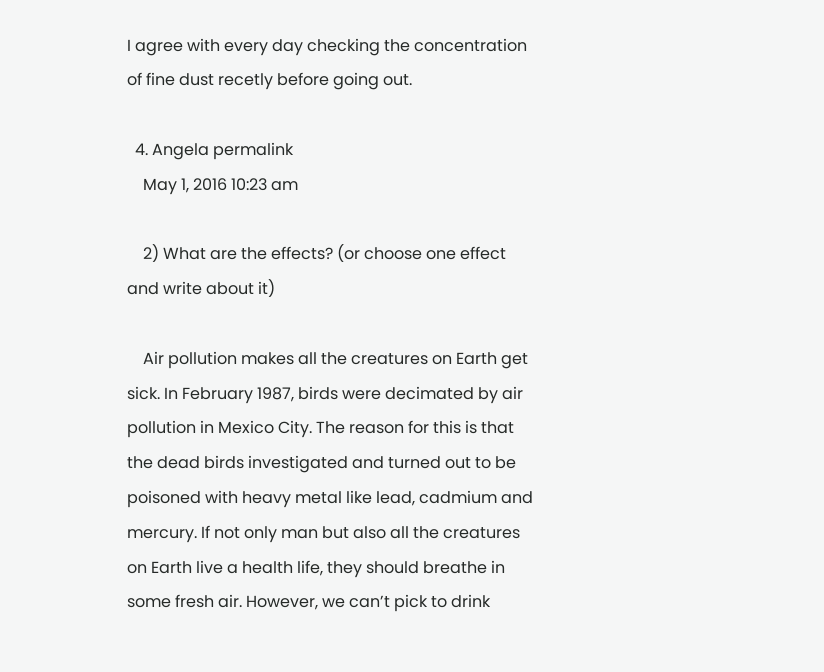I agree with every day checking the concentration of fine dust recetly before going out.

  4. Angela permalink
    May 1, 2016 10:23 am

    2) What are the effects? (or choose one effect and write about it)

    Air pollution makes all the creatures on Earth get sick. In February 1987, birds were decimated by air pollution in Mexico City. The reason for this is that the dead birds investigated and turned out to be poisoned with heavy metal like lead, cadmium and mercury. If not only man but also all the creatures on Earth live a health life, they should breathe in some fresh air. However, we can’t pick to drink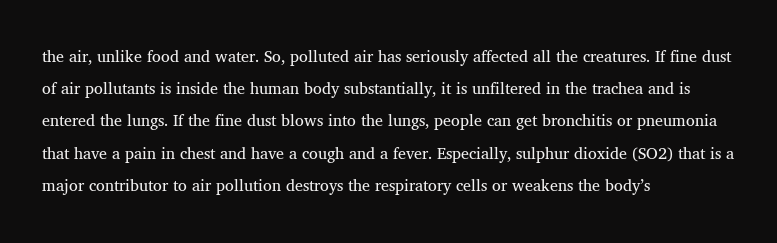the air, unlike food and water. So, polluted air has seriously affected all the creatures. If fine dust of air pollutants is inside the human body substantially, it is unfiltered in the trachea and is entered the lungs. If the fine dust blows into the lungs, people can get bronchitis or pneumonia that have a pain in chest and have a cough and a fever. Especially, sulphur dioxide (SO2) that is a major contributor to air pollution destroys the respiratory cells or weakens the body’s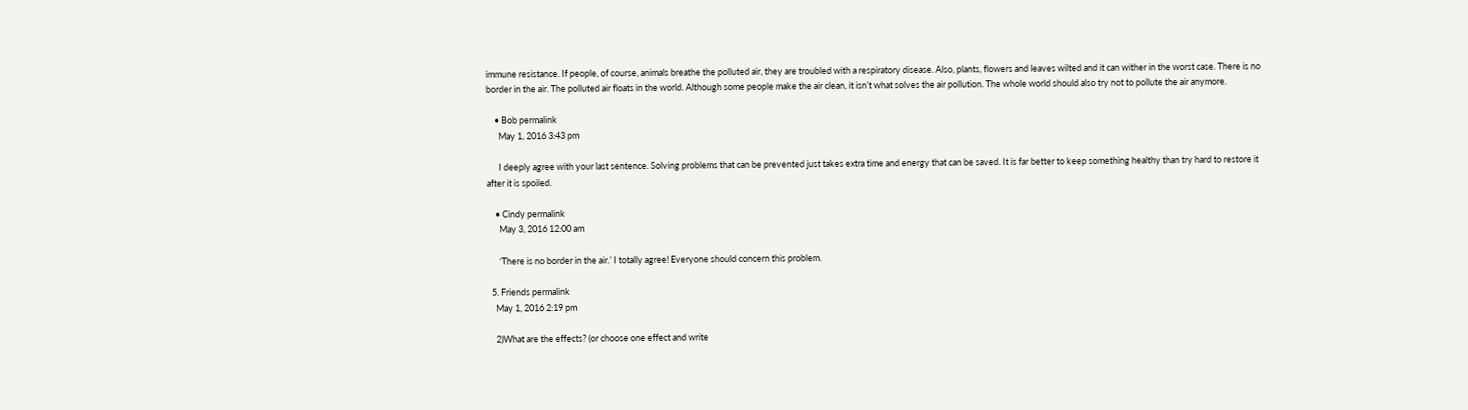immune resistance. If people, of course, animals breathe the polluted air, they are troubled with a respiratory disease. Also, plants, flowers and leaves wilted and it can wither in the worst case. There is no border in the air. The polluted air floats in the world. Although some people make the air clean, it isn’t what solves the air pollution. The whole world should also try not to pollute the air anymore.

    • Bob permalink
      May 1, 2016 3:43 pm

      I deeply agree with your last sentence. Solving problems that can be prevented just takes extra time and energy that can be saved. It is far better to keep something healthy than try hard to restore it after it is spoiled.

    • Cindy permalink
      May 3, 2016 12:00 am

      ‘There is no border in the air.’ I totally agree! Everyone should concern this problem.

  5. Friends permalink
    May 1, 2016 2:19 pm

    2)What are the effects? (or choose one effect and write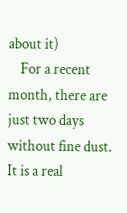about it)
    For a recent month, there are just two days without fine dust. It is a real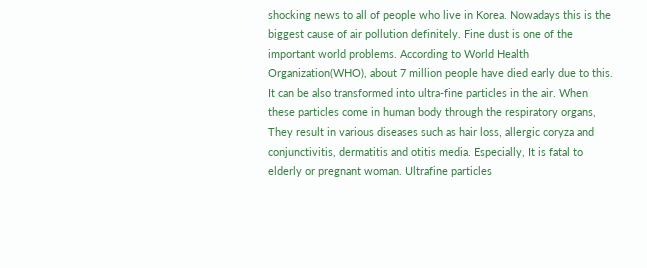shocking news to all of people who live in Korea. Nowadays this is the biggest cause of air pollution definitely. Fine dust is one of the important world problems. According to World Health Organization(WHO), about 7 million people have died early due to this. It can be also transformed into ultra-fine particles in the air. When these particles come in human body through the respiratory organs, They result in various diseases such as hair loss, allergic coryza and conjunctivitis, dermatitis and otitis media. Especially, It is fatal to elderly or pregnant woman. Ultrafine particles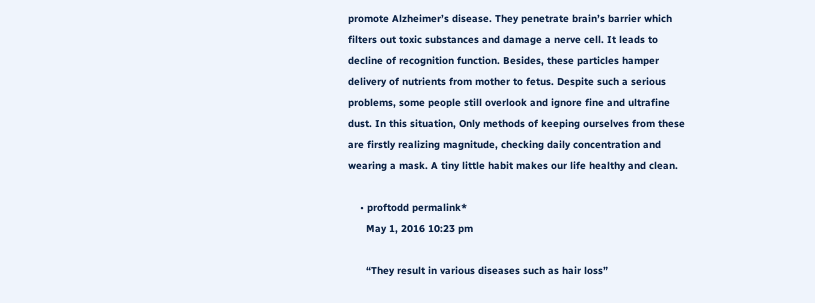promote Alzheimer’s disease. They penetrate brain’s barrier which filters out toxic substances and damage a nerve cell. It leads to decline of recognition function. Besides, these particles hamper delivery of nutrients from mother to fetus. Despite such a serious problems, some people still overlook and ignore fine and ultrafine dust. In this situation, Only methods of keeping ourselves from these are firstly realizing magnitude, checking daily concentration and wearing a mask. A tiny little habit makes our life healthy and clean.

    • proftodd permalink*
      May 1, 2016 10:23 pm

      “They result in various diseases such as hair loss”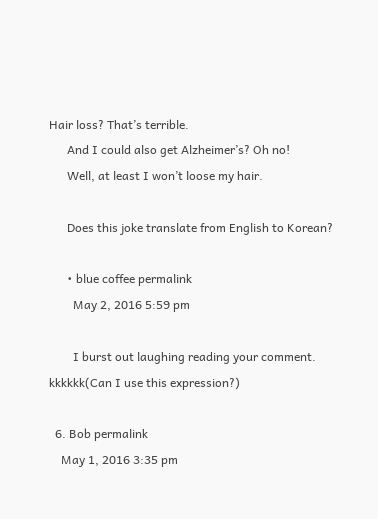Hair loss? That’s terrible.
      And I could also get Alzheimer’s? Oh no!
      Well, at least I won’t loose my hair.

      Does this joke translate from English to Korean?

      • blue coffee permalink
        May 2, 2016 5:59 pm

        I burst out laughing reading your comment. kkkkkk(Can I use this expression?)

  6. Bob permalink
    May 1, 2016 3:35 pm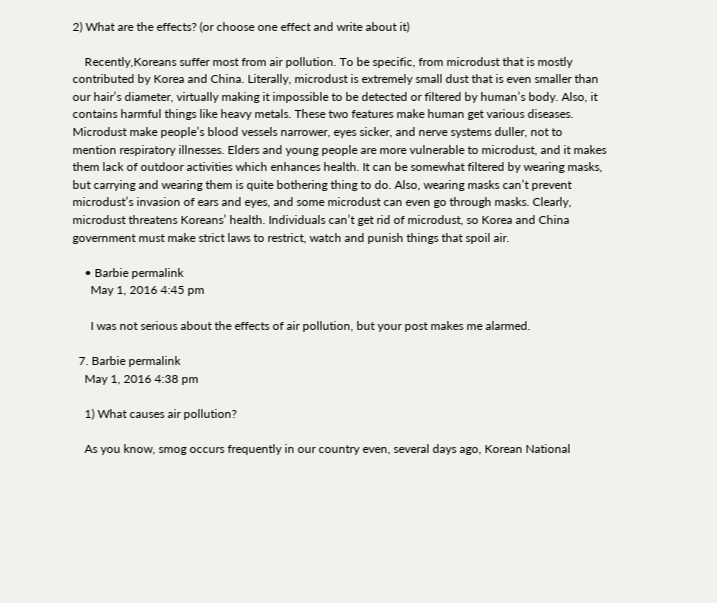2) What are the effects? (or choose one effect and write about it)

    Recently,Koreans suffer most from air pollution. To be specific, from microdust that is mostly contributed by Korea and China. Literally, microdust is extremely small dust that is even smaller than our hair’s diameter, virtually making it impossible to be detected or filtered by human’s body. Also, it contains harmful things like heavy metals. These two features make human get various diseases. Microdust make people’s blood vessels narrower, eyes sicker, and nerve systems duller, not to mention respiratory illnesses. Elders and young people are more vulnerable to microdust, and it makes them lack of outdoor activities which enhances health. It can be somewhat filtered by wearing masks, but carrying and wearing them is quite bothering thing to do. Also, wearing masks can’t prevent microdust’s invasion of ears and eyes, and some microdust can even go through masks. Clearly, microdust threatens Koreans’ health. Individuals can’t get rid of microdust, so Korea and China government must make strict laws to restrict, watch and punish things that spoil air.

    • Barbie permalink
      May 1, 2016 4:45 pm

      I was not serious about the effects of air pollution, but your post makes me alarmed.

  7. Barbie permalink
    May 1, 2016 4:38 pm

    1) What causes air pollution?

    As you know, smog occurs frequently in our country even, several days ago, Korean National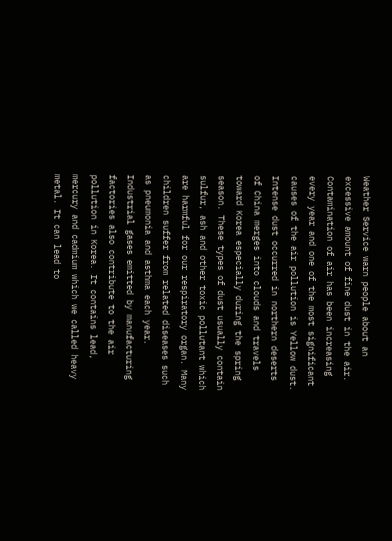Weather Service warn people about an excessive amount of fine dust in the air. Contamination of air has been increasing every year and one of the most significant causes of the air pollution is Yellow dust. Intense dust occurred in northern deserts of China merges into clouds and travels toward Korea especially during the spring season. These types of dust usually contain sulfur, ash and other toxic pollutant which are harmful for our respiratory organ. Many children suffer from related diseases such as pneumonia and asthma each year. Industrial gases emitted by manufacturing factories also contribute to the air pollution in Korea. It contains lead, mercury and cadmium which we called heavy metal. It can lead to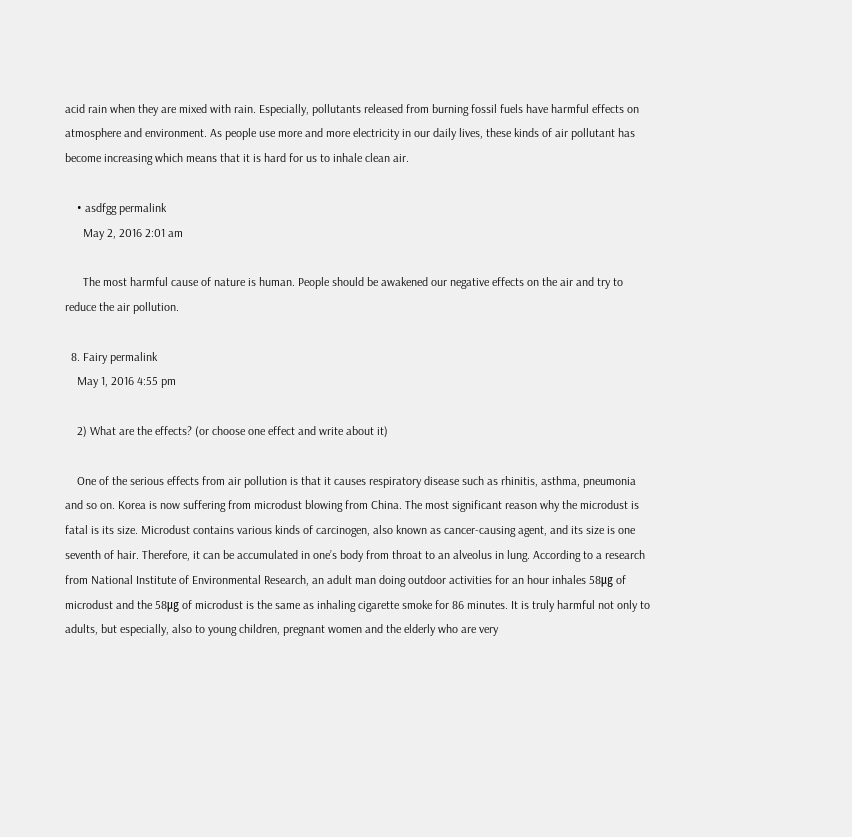acid rain when they are mixed with rain. Especially, pollutants released from burning fossil fuels have harmful effects on atmosphere and environment. As people use more and more electricity in our daily lives, these kinds of air pollutant has become increasing which means that it is hard for us to inhale clean air.

    • asdfgg permalink
      May 2, 2016 2:01 am

      The most harmful cause of nature is human. People should be awakened our negative effects on the air and try to reduce the air pollution.

  8. Fairy permalink
    May 1, 2016 4:55 pm

    2) What are the effects? (or choose one effect and write about it)

    One of the serious effects from air pollution is that it causes respiratory disease such as rhinitis, asthma, pneumonia and so on. Korea is now suffering from microdust blowing from China. The most significant reason why the microdust is fatal is its size. Microdust contains various kinds of carcinogen, also known as cancer-causing agent, and its size is one seventh of hair. Therefore, it can be accumulated in one’s body from throat to an alveolus in lung. According to a research from National Institute of Environmental Research, an adult man doing outdoor activities for an hour inhales 58㎍ of microdust and the 58㎍ of microdust is the same as inhaling cigarette smoke for 86 minutes. It is truly harmful not only to adults, but especially, also to young children, pregnant women and the elderly who are very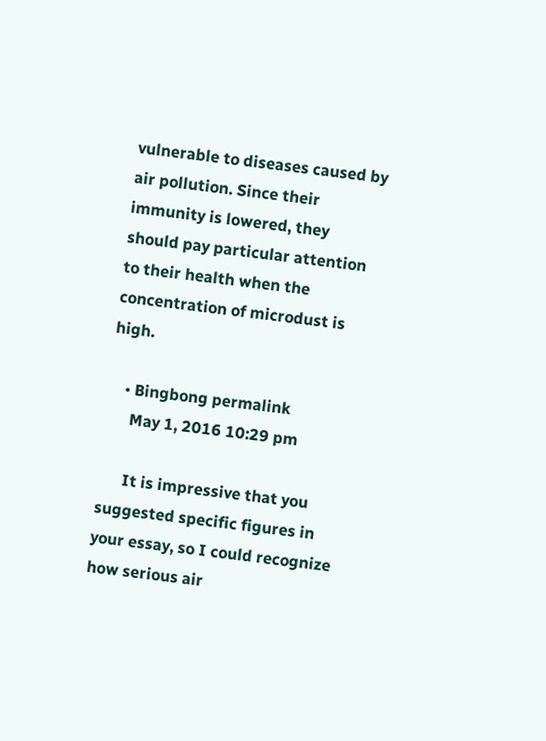vulnerable to diseases caused by air pollution. Since their immunity is lowered, they should pay particular attention to their health when the concentration of microdust is high.

    • Bingbong permalink
      May 1, 2016 10:29 pm

      It is impressive that you suggested specific figures in your essay, so I could recognize how serious air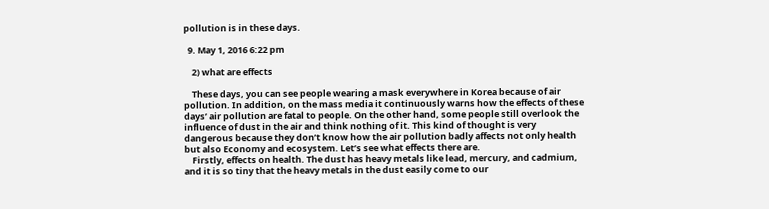pollution is in these days.

  9. May 1, 2016 6:22 pm

    2) what are effects

    These days, you can see people wearing a mask everywhere in Korea because of air pollution. In addition, on the mass media it continuously warns how the effects of these days’ air pollution are fatal to people. On the other hand, some people still overlook the influence of dust in the air and think nothing of it. This kind of thought is very dangerous because they don’t know how the air pollution badly affects not only health but also Economy and ecosystem. Let’s see what effects there are.
    Firstly, effects on health. The dust has heavy metals like lead, mercury, and cadmium, and it is so tiny that the heavy metals in the dust easily come to our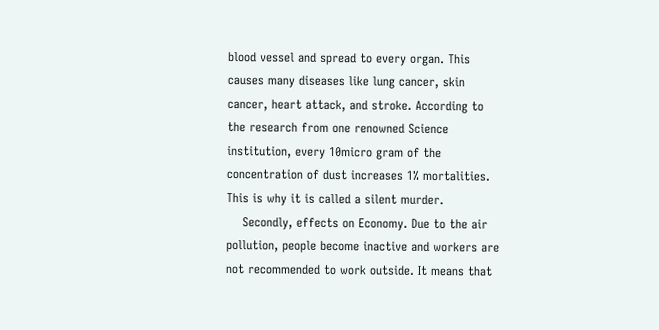blood vessel and spread to every organ. This causes many diseases like lung cancer, skin cancer, heart attack, and stroke. According to the research from one renowned Science institution, every 10micro gram of the concentration of dust increases 1% mortalities. This is why it is called a silent murder.
    Secondly, effects on Economy. Due to the air pollution, people become inactive and workers are not recommended to work outside. It means that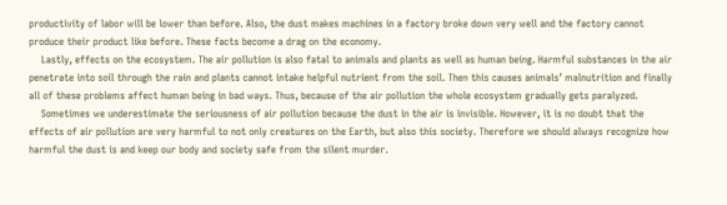productivity of labor will be lower than before. Also, the dust makes machines in a factory broke down very well and the factory cannot produce their product like before. These facts become a drag on the economy.
    Lastly, effects on the ecosystem. The air pollution is also fatal to animals and plants as well as human being. Harmful substances in the air penetrate into soil through the rain and plants cannot intake helpful nutrient from the soil. Then this causes animals’ malnutrition and finally all of these problems affect human being in bad ways. Thus, because of the air pollution the whole ecosystem gradually gets paralyzed.
    Sometimes we underestimate the seriousness of air pollution because the dust in the air is invisible. However, it is no doubt that the effects of air pollution are very harmful to not only creatures on the Earth, but also this society. Therefore we should always recognize how harmful the dust is and keep our body and society safe from the silent murder.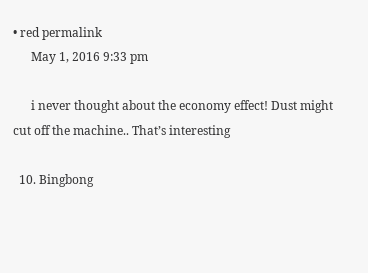• red permalink
      May 1, 2016 9:33 pm

      i never thought about the economy effect! Dust might cut off the machine.. That’s interesting

  10. Bingbong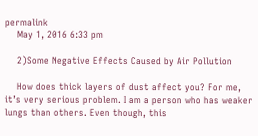permalink
    May 1, 2016 6:33 pm

    2)Some Negative Effects Caused by Air Pollution

    How does thick layers of dust affect you? For me, it’s very serious problem. I am a person who has weaker lungs than others. Even though, this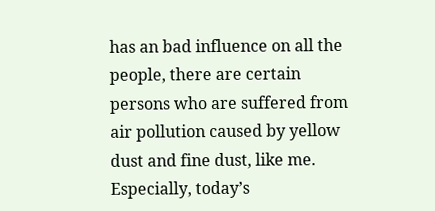has an bad influence on all the people, there are certain persons who are suffered from air pollution caused by yellow dust and fine dust, like me. Especially, today’s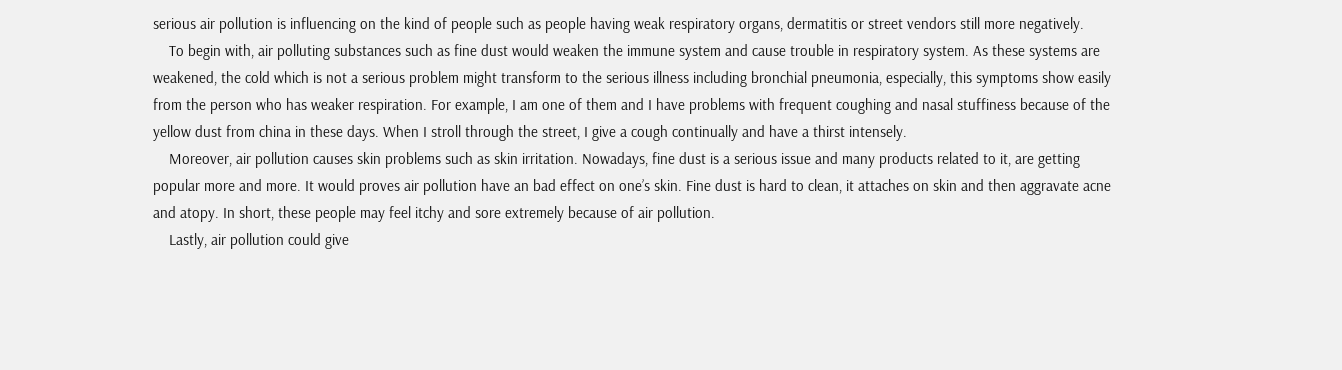serious air pollution is influencing on the kind of people such as people having weak respiratory organs, dermatitis or street vendors still more negatively.
    To begin with, air polluting substances such as fine dust would weaken the immune system and cause trouble in respiratory system. As these systems are weakened, the cold which is not a serious problem might transform to the serious illness including bronchial pneumonia, especially, this symptoms show easily from the person who has weaker respiration. For example, I am one of them and I have problems with frequent coughing and nasal stuffiness because of the yellow dust from china in these days. When I stroll through the street, I give a cough continually and have a thirst intensely.
    Moreover, air pollution causes skin problems such as skin irritation. Nowadays, fine dust is a serious issue and many products related to it, are getting popular more and more. It would proves air pollution have an bad effect on one’s skin. Fine dust is hard to clean, it attaches on skin and then aggravate acne and atopy. In short, these people may feel itchy and sore extremely because of air pollution.
    Lastly, air pollution could give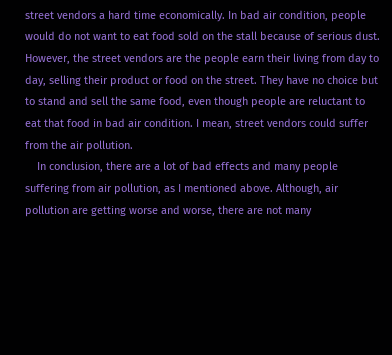street vendors a hard time economically. In bad air condition, people would do not want to eat food sold on the stall because of serious dust. However, the street vendors are the people earn their living from day to day, selling their product or food on the street. They have no choice but to stand and sell the same food, even though people are reluctant to eat that food in bad air condition. I mean, street vendors could suffer from the air pollution.
    In conclusion, there are a lot of bad effects and many people suffering from air pollution, as I mentioned above. Although, air pollution are getting worse and worse, there are not many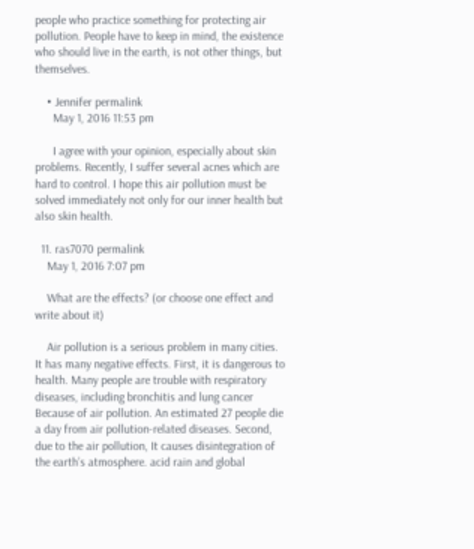people who practice something for protecting air pollution. People have to keep in mind, the existence who should live in the earth, is not other things, but themselves.

    • Jennifer permalink
      May 1, 2016 11:53 pm

      I agree with your opinion, especially about skin problems. Recently, I suffer several acnes which are hard to control. I hope this air pollution must be solved immediately not only for our inner health but also skin health.

  11. ras7070 permalink
    May 1, 2016 7:07 pm

    What are the effects? (or choose one effect and write about it)

    Air pollution is a serious problem in many cities. It has many negative effects. First, it is dangerous to health. Many people are trouble with respiratory diseases, including bronchitis and lung cancer Because of air pollution. An estimated 27 people die a day from air pollution-related diseases. Second, due to the air pollution, It causes disintegration of the earth’s atmosphere. acid rain and global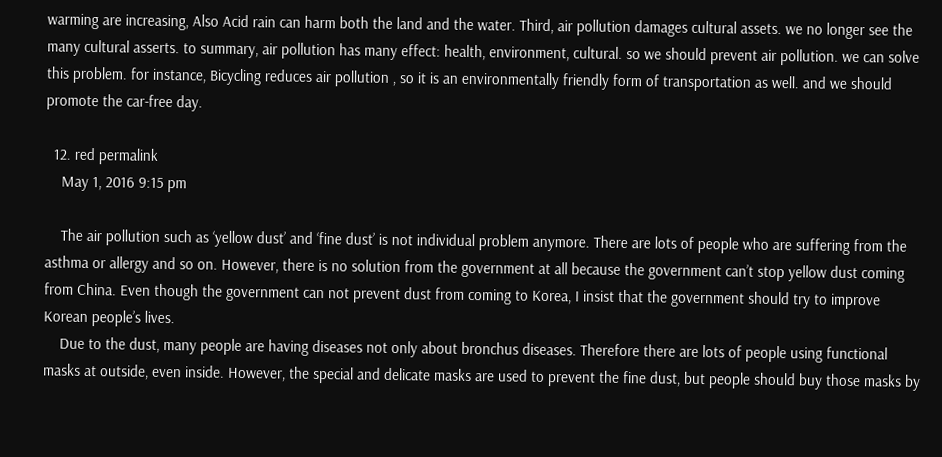warming are increasing, Also Acid rain can harm both the land and the water. Third, air pollution damages cultural assets. we no longer see the many cultural asserts. to summary, air pollution has many effect: health, environment, cultural. so we should prevent air pollution. we can solve this problem. for instance, Bicycling reduces air pollution , so it is an environmentally friendly form of transportation as well. and we should promote the car-free day.

  12. red permalink
    May 1, 2016 9:15 pm

    The air pollution such as ‘yellow dust’ and ‘fine dust’ is not individual problem anymore. There are lots of people who are suffering from the asthma or allergy and so on. However, there is no solution from the government at all because the government can’t stop yellow dust coming from China. Even though the government can not prevent dust from coming to Korea, I insist that the government should try to improve Korean people’s lives.
    Due to the dust, many people are having diseases not only about bronchus diseases. Therefore there are lots of people using functional masks at outside, even inside. However, the special and delicate masks are used to prevent the fine dust, but people should buy those masks by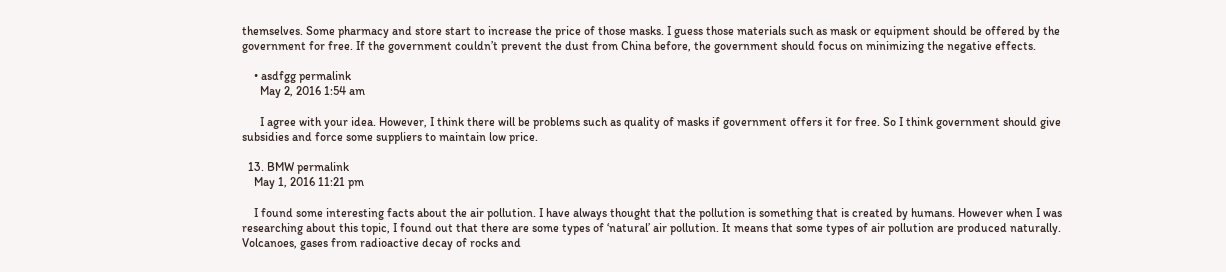themselves. Some pharmacy and store start to increase the price of those masks. I guess those materials such as mask or equipment should be offered by the government for free. If the government couldn’t prevent the dust from China before, the government should focus on minimizing the negative effects.

    • asdfgg permalink
      May 2, 2016 1:54 am

      I agree with your idea. However, I think there will be problems such as quality of masks if government offers it for free. So I think government should give subsidies and force some suppliers to maintain low price.

  13. BMW permalink
    May 1, 2016 11:21 pm

    I found some interesting facts about the air pollution. I have always thought that the pollution is something that is created by humans. However when I was researching about this topic, I found out that there are some types of ‘natural’ air pollution. It means that some types of air pollution are produced naturally. Volcanoes, gases from radioactive decay of rocks and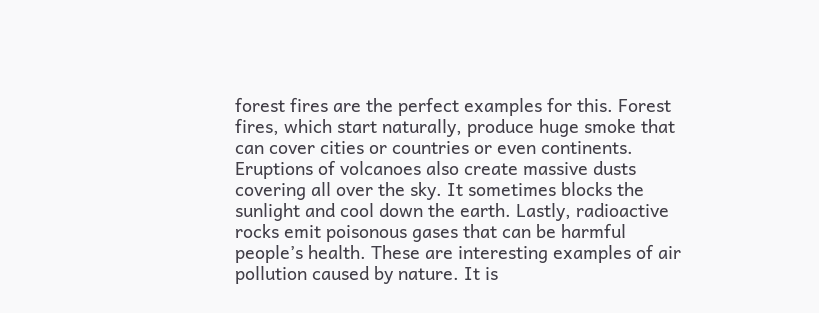forest fires are the perfect examples for this. Forest fires, which start naturally, produce huge smoke that can cover cities or countries or even continents. Eruptions of volcanoes also create massive dusts covering all over the sky. It sometimes blocks the sunlight and cool down the earth. Lastly, radioactive rocks emit poisonous gases that can be harmful people’s health. These are interesting examples of air pollution caused by nature. It is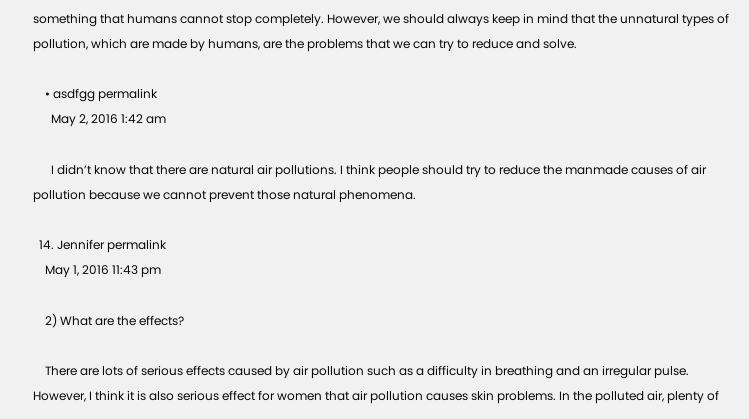something that humans cannot stop completely. However, we should always keep in mind that the unnatural types of pollution, which are made by humans, are the problems that we can try to reduce and solve.

    • asdfgg permalink
      May 2, 2016 1:42 am

      I didn’t know that there are natural air pollutions. I think people should try to reduce the manmade causes of air pollution because we cannot prevent those natural phenomena.

  14. Jennifer permalink
    May 1, 2016 11:43 pm

    2) What are the effects?

    There are lots of serious effects caused by air pollution such as a difficulty in breathing and an irregular pulse. However, I think it is also serious effect for women that air pollution causes skin problems. In the polluted air, plenty of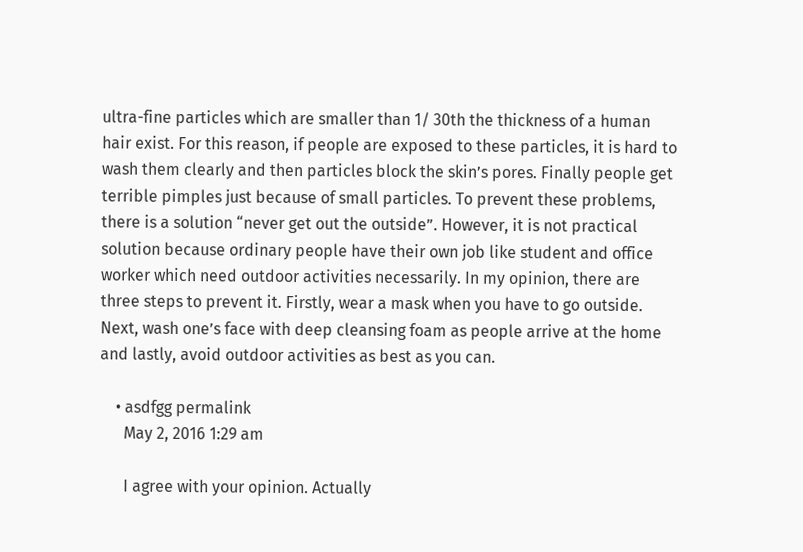ultra-fine particles which are smaller than 1/ 30th the thickness of a human hair exist. For this reason, if people are exposed to these particles, it is hard to wash them clearly and then particles block the skin’s pores. Finally people get terrible pimples just because of small particles. To prevent these problems, there is a solution “never get out the outside”. However, it is not practical solution because ordinary people have their own job like student and office worker which need outdoor activities necessarily. In my opinion, there are three steps to prevent it. Firstly, wear a mask when you have to go outside. Next, wash one’s face with deep cleansing foam as people arrive at the home and lastly, avoid outdoor activities as best as you can.

    • asdfgg permalink
      May 2, 2016 1:29 am

      I agree with your opinion. Actually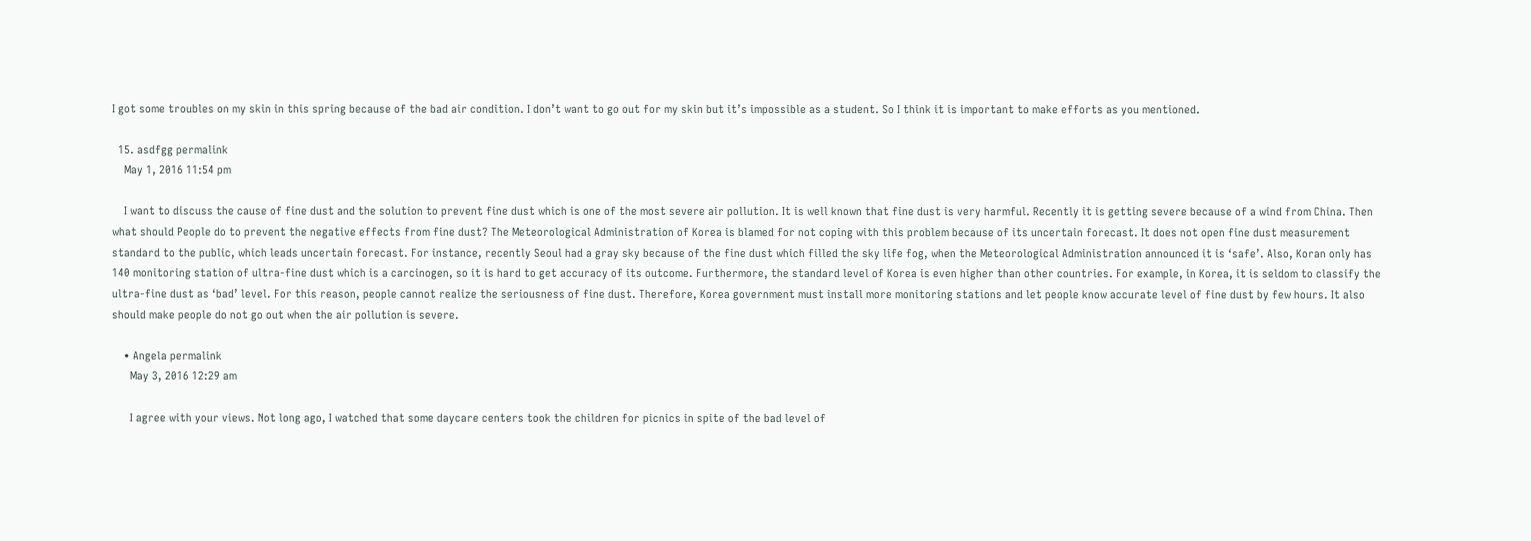I got some troubles on my skin in this spring because of the bad air condition. I don’t want to go out for my skin but it’s impossible as a student. So I think it is important to make efforts as you mentioned.

  15. asdfgg permalink
    May 1, 2016 11:54 pm

    I want to discuss the cause of fine dust and the solution to prevent fine dust which is one of the most severe air pollution. It is well known that fine dust is very harmful. Recently it is getting severe because of a wind from China. Then what should People do to prevent the negative effects from fine dust? The Meteorological Administration of Korea is blamed for not coping with this problem because of its uncertain forecast. It does not open fine dust measurement standard to the public, which leads uncertain forecast. For instance, recently Seoul had a gray sky because of the fine dust which filled the sky life fog, when the Meteorological Administration announced it is ‘safe’. Also, Koran only has 140 monitoring station of ultra-fine dust which is a carcinogen, so it is hard to get accuracy of its outcome. Furthermore, the standard level of Korea is even higher than other countries. For example, in Korea, it is seldom to classify the ultra-fine dust as ‘bad’ level. For this reason, people cannot realize the seriousness of fine dust. Therefore, Korea government must install more monitoring stations and let people know accurate level of fine dust by few hours. It also should make people do not go out when the air pollution is severe.

    • Angela permalink
      May 3, 2016 12:29 am

      I agree with your views. Not long ago, I watched that some daycare centers took the children for picnics in spite of the bad level of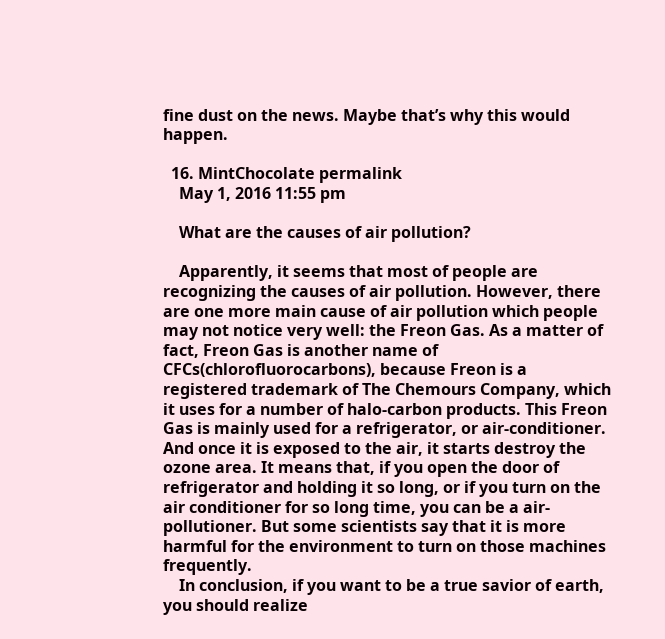fine dust on the news. Maybe that’s why this would happen.

  16. MintChocolate permalink
    May 1, 2016 11:55 pm

    What are the causes of air pollution?

    Apparently, it seems that most of people are recognizing the causes of air pollution. However, there are one more main cause of air pollution which people may not notice very well: the Freon Gas. As a matter of fact, Freon Gas is another name of CFCs(chlorofluorocarbons), because Freon is a registered trademark of The Chemours Company, which it uses for a number of halo-carbon products. This Freon Gas is mainly used for a refrigerator, or air-conditioner. And once it is exposed to the air, it starts destroy the ozone area. It means that, if you open the door of refrigerator and holding it so long, or if you turn on the air conditioner for so long time, you can be a air-pollutioner. But some scientists say that it is more harmful for the environment to turn on those machines frequently.
    In conclusion, if you want to be a true savior of earth, you should realize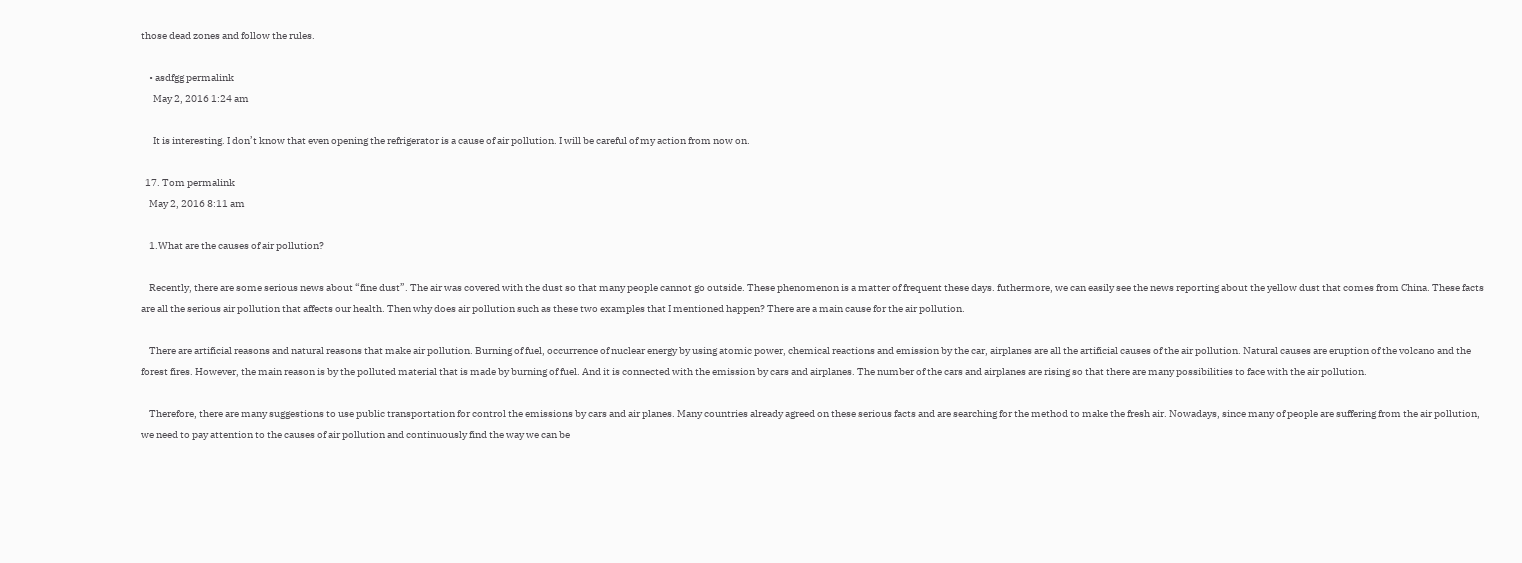those dead zones and follow the rules.

    • asdfgg permalink
      May 2, 2016 1:24 am

      It is interesting. I don’t know that even opening the refrigerator is a cause of air pollution. I will be careful of my action from now on.

  17. Tom permalink
    May 2, 2016 8:11 am

    1.What are the causes of air pollution?

    Recently, there are some serious news about “fine dust”. The air was covered with the dust so that many people cannot go outside. These phenomenon is a matter of frequent these days. futhermore, we can easily see the news reporting about the yellow dust that comes from China. These facts are all the serious air pollution that affects our health. Then why does air pollution such as these two examples that I mentioned happen? There are a main cause for the air pollution.

    There are artificial reasons and natural reasons that make air pollution. Burning of fuel, occurrence of nuclear energy by using atomic power, chemical reactions and emission by the car, airplanes are all the artificial causes of the air pollution. Natural causes are eruption of the volcano and the forest fires. However, the main reason is by the polluted material that is made by burning of fuel. And it is connected with the emission by cars and airplanes. The number of the cars and airplanes are rising so that there are many possibilities to face with the air pollution.

    Therefore, there are many suggestions to use public transportation for control the emissions by cars and air planes. Many countries already agreed on these serious facts and are searching for the method to make the fresh air. Nowadays, since many of people are suffering from the air pollution, we need to pay attention to the causes of air pollution and continuously find the way we can be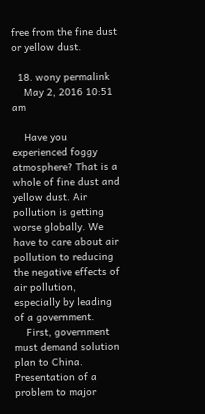free from the fine dust or yellow dust.

  18. wony permalink
    May 2, 2016 10:51 am

    Have you experienced foggy atmosphere? That is a whole of fine dust and yellow dust. Air pollution is getting worse globally. We have to care about air pollution to reducing the negative effects of air pollution, especially by leading of a government.
    First, government must demand solution plan to China. Presentation of a problem to major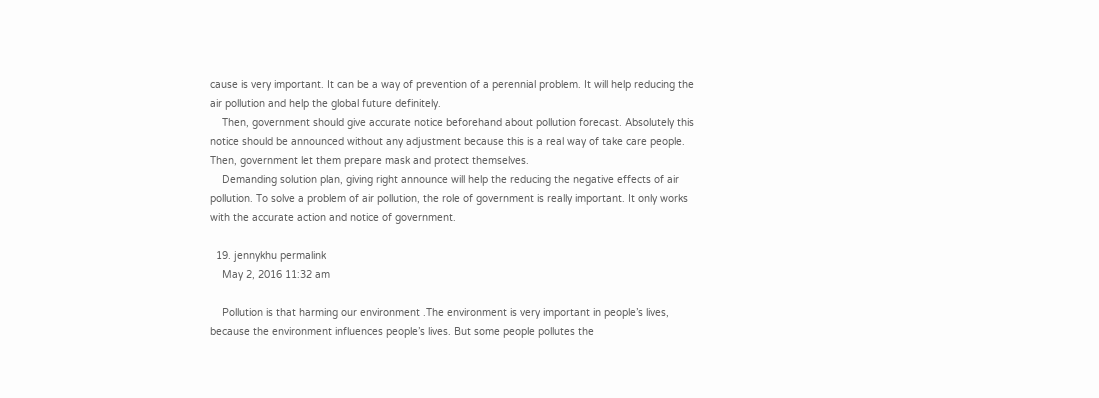cause is very important. It can be a way of prevention of a perennial problem. It will help reducing the air pollution and help the global future definitely.
    Then, government should give accurate notice beforehand about pollution forecast. Absolutely this notice should be announced without any adjustment because this is a real way of take care people. Then, government let them prepare mask and protect themselves.
    Demanding solution plan, giving right announce will help the reducing the negative effects of air pollution. To solve a problem of air pollution, the role of government is really important. It only works with the accurate action and notice of government.

  19. jennykhu permalink
    May 2, 2016 11:32 am

    Pollution is that harming our environment .The environment is very important in people’s lives, because the environment influences people’s lives. But some people pollutes the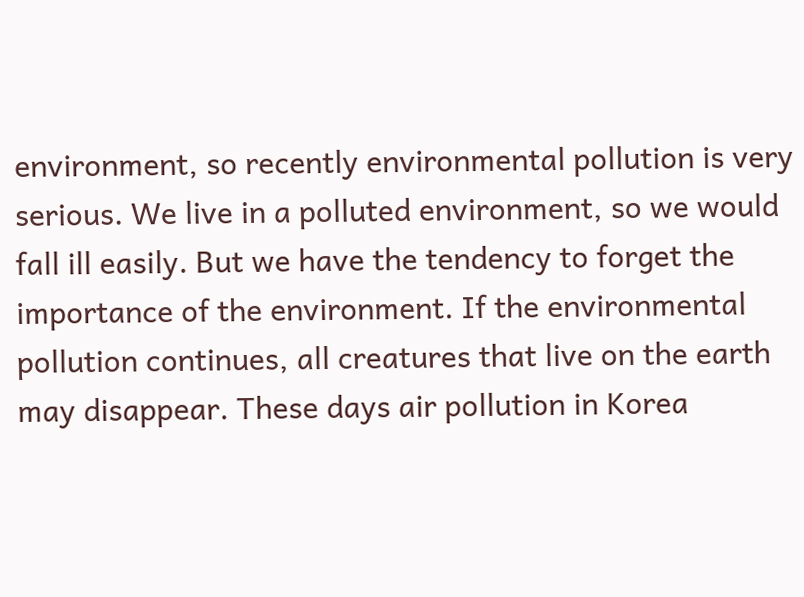environment, so recently environmental pollution is very serious. We live in a polluted environment, so we would fall ill easily. But we have the tendency to forget the importance of the environment. If the environmental pollution continues, all creatures that live on the earth may disappear. These days air pollution in Korea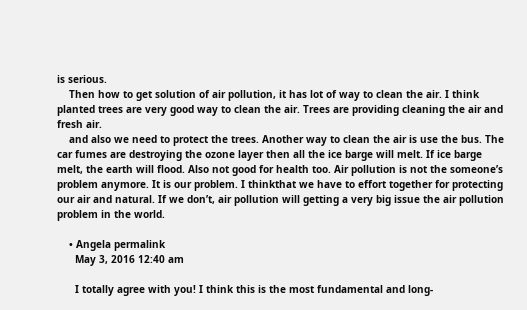is serious.
    Then how to get solution of air pollution, it has lot of way to clean the air. I think planted trees are very good way to clean the air. Trees are providing cleaning the air and fresh air.
    and also we need to protect the trees. Another way to clean the air is use the bus. The car fumes are destroying the ozone layer then all the ice barge will melt. If ice barge melt, the earth will flood. Also not good for health too. Air pollution is not the someone’s problem anymore. It is our problem. I thinkthat we have to effort together for protecting our air and natural. If we don’t, air pollution will getting a very big issue the air pollution problem in the world.

    • Angela permalink
      May 3, 2016 12:40 am

      I totally agree with you! I think this is the most fundamental and long-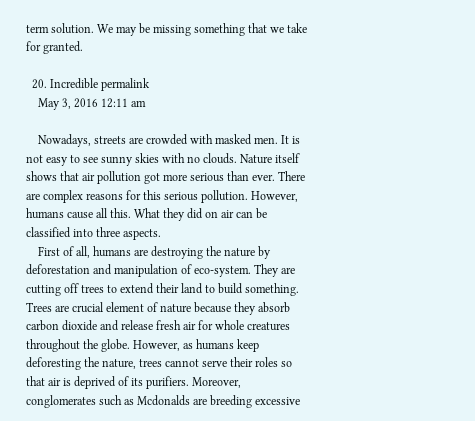term solution. We may be missing something that we take for granted.

  20. Incredible permalink
    May 3, 2016 12:11 am

    Nowadays, streets are crowded with masked men. It is not easy to see sunny skies with no clouds. Nature itself shows that air pollution got more serious than ever. There are complex reasons for this serious pollution. However, humans cause all this. What they did on air can be classified into three aspects.
    First of all, humans are destroying the nature by deforestation and manipulation of eco-system. They are cutting off trees to extend their land to build something. Trees are crucial element of nature because they absorb carbon dioxide and release fresh air for whole creatures throughout the globe. However, as humans keep deforesting the nature, trees cannot serve their roles so that air is deprived of its purifiers. Moreover, conglomerates such as Mcdonalds are breeding excessive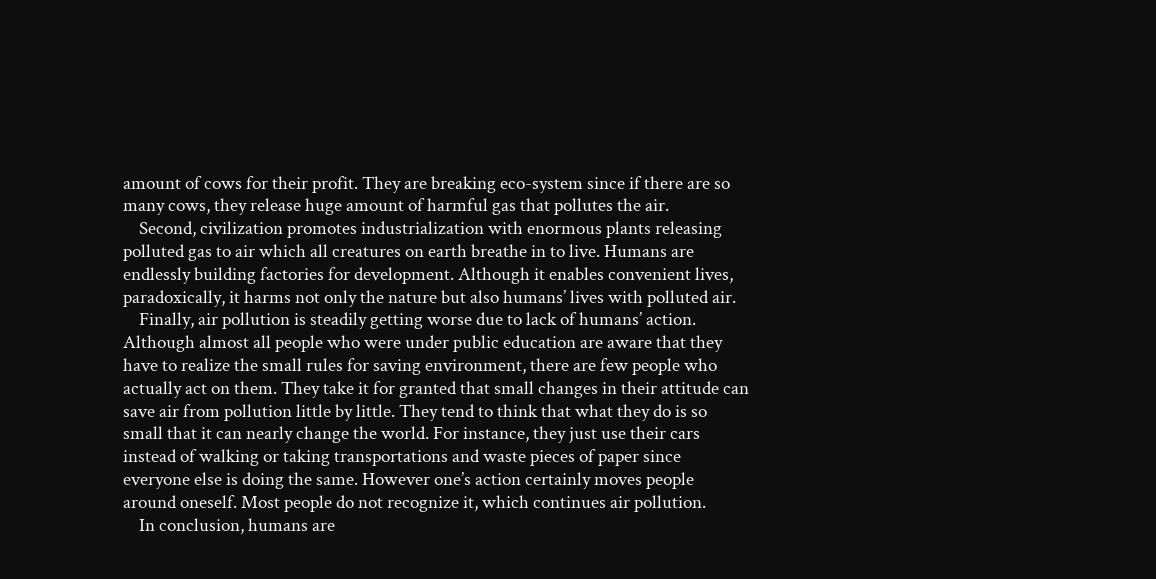amount of cows for their profit. They are breaking eco-system since if there are so many cows, they release huge amount of harmful gas that pollutes the air.
    Second, civilization promotes industrialization with enormous plants releasing polluted gas to air which all creatures on earth breathe in to live. Humans are endlessly building factories for development. Although it enables convenient lives, paradoxically, it harms not only the nature but also humans’ lives with polluted air.
    Finally, air pollution is steadily getting worse due to lack of humans’ action. Although almost all people who were under public education are aware that they have to realize the small rules for saving environment, there are few people who actually act on them. They take it for granted that small changes in their attitude can save air from pollution little by little. They tend to think that what they do is so small that it can nearly change the world. For instance, they just use their cars instead of walking or taking transportations and waste pieces of paper since everyone else is doing the same. However one’s action certainly moves people around oneself. Most people do not recognize it, which continues air pollution.
    In conclusion, humans are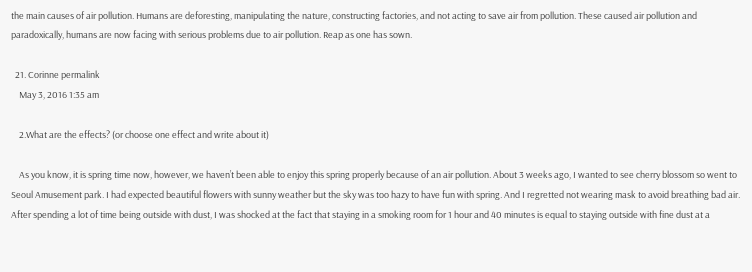the main causes of air pollution. Humans are deforesting, manipulating the nature, constructing factories, and not acting to save air from pollution. These caused air pollution and paradoxically, humans are now facing with serious problems due to air pollution. Reap as one has sown.

  21. Corinne permalink
    May 3, 2016 1:35 am

    2.What are the effects? (or choose one effect and write about it)

    As you know, it is spring time now, however, we haven’t been able to enjoy this spring properly because of an air pollution. About 3 weeks ago, I wanted to see cherry blossom so went to Seoul Amusement park. I had expected beautiful flowers with sunny weather but the sky was too hazy to have fun with spring. And I regretted not wearing mask to avoid breathing bad air. After spending a lot of time being outside with dust, I was shocked at the fact that staying in a smoking room for 1 hour and 40 minutes is equal to staying outside with fine dust at a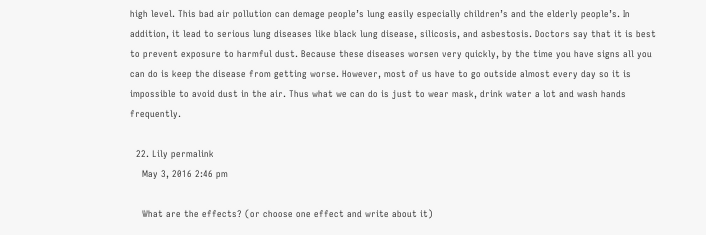high level. This bad air pollution can demage people’s lung easily especially children’s and the elderly people’s. In addition, it lead to serious lung diseases like black lung disease, silicosis, and asbestosis. Doctors say that it is best to prevent exposure to harmful dust. Because these diseases worsen very quickly, by the time you have signs all you can do is keep the disease from getting worse. However, most of us have to go outside almost every day so it is impossible to avoid dust in the air. Thus what we can do is just to wear mask, drink water a lot and wash hands frequently.

  22. Lily permalink
    May 3, 2016 2:46 pm

    What are the effects? (or choose one effect and write about it)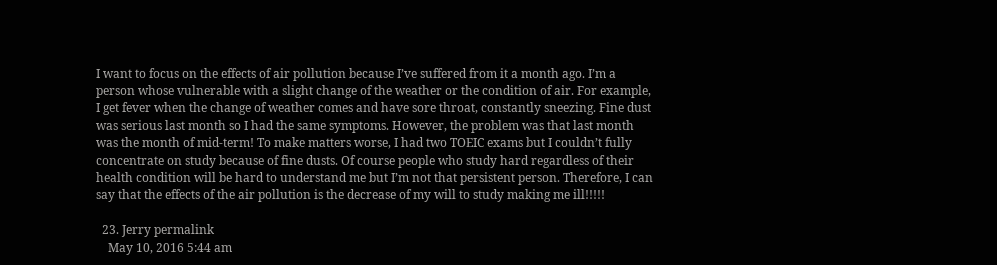I want to focus on the effects of air pollution because I’ve suffered from it a month ago. I’m a person whose vulnerable with a slight change of the weather or the condition of air. For example, I get fever when the change of weather comes and have sore throat, constantly sneezing. Fine dust was serious last month so I had the same symptoms. However, the problem was that last month was the month of mid-term! To make matters worse, I had two TOEIC exams but I couldn’t fully concentrate on study because of fine dusts. Of course people who study hard regardless of their health condition will be hard to understand me but I’m not that persistent person. Therefore, I can say that the effects of the air pollution is the decrease of my will to study making me ill!!!!!

  23. Jerry permalink
    May 10, 2016 5:44 am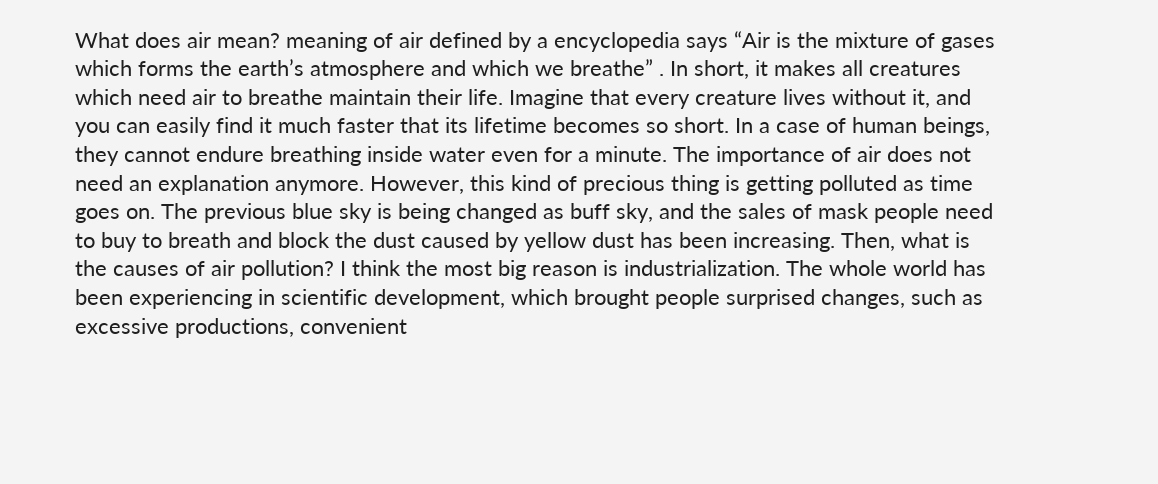What does air mean? meaning of air defined by a encyclopedia says “Air is the mixture of gases which forms the earth’s atmosphere and which we breathe” . In short, it makes all creatures which need air to breathe maintain their life. Imagine that every creature lives without it, and you can easily find it much faster that its lifetime becomes so short. In a case of human beings, they cannot endure breathing inside water even for a minute. The importance of air does not need an explanation anymore. However, this kind of precious thing is getting polluted as time goes on. The previous blue sky is being changed as buff sky, and the sales of mask people need to buy to breath and block the dust caused by yellow dust has been increasing. Then, what is the causes of air pollution? I think the most big reason is industrialization. The whole world has been experiencing in scientific development, which brought people surprised changes, such as excessive productions, convenient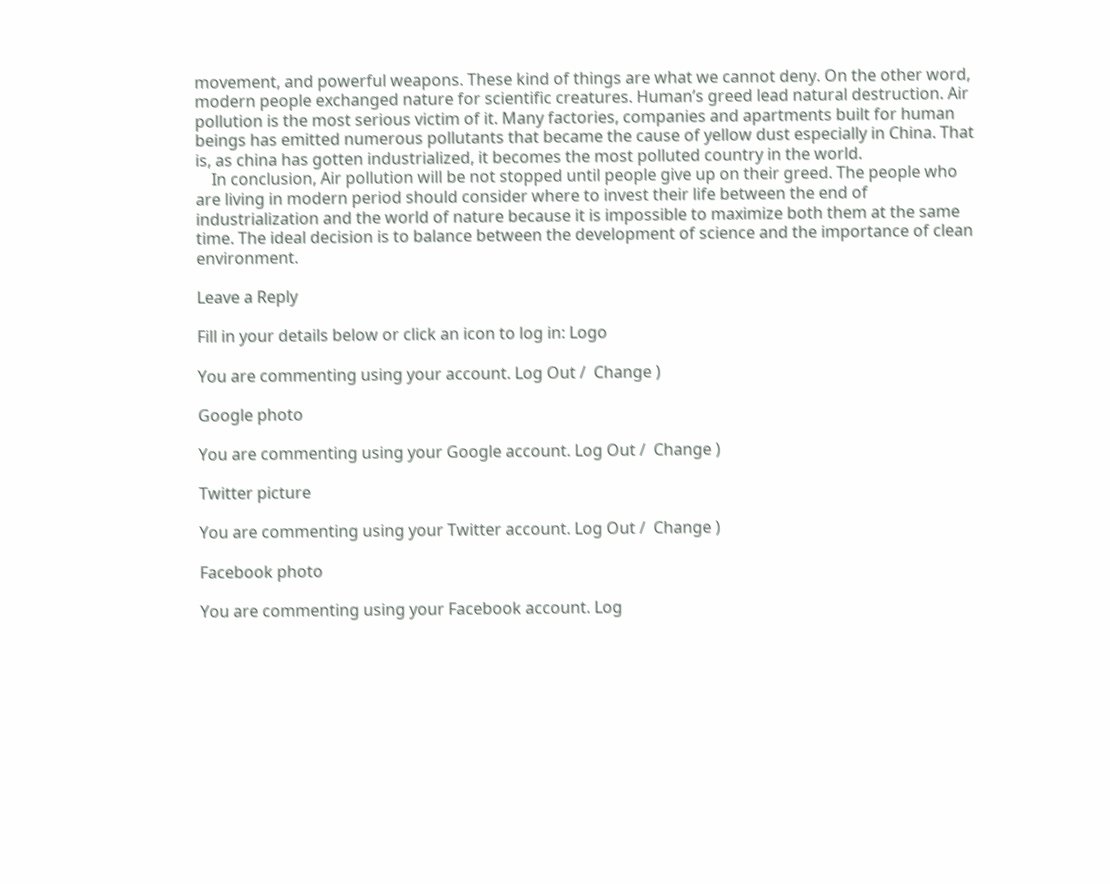movement, and powerful weapons. These kind of things are what we cannot deny. On the other word, modern people exchanged nature for scientific creatures. Human’s greed lead natural destruction. Air pollution is the most serious victim of it. Many factories, companies and apartments built for human beings has emitted numerous pollutants that became the cause of yellow dust especially in China. That is, as china has gotten industrialized, it becomes the most polluted country in the world.
    In conclusion, Air pollution will be not stopped until people give up on their greed. The people who are living in modern period should consider where to invest their life between the end of industrialization and the world of nature because it is impossible to maximize both them at the same time. The ideal decision is to balance between the development of science and the importance of clean environment.

Leave a Reply

Fill in your details below or click an icon to log in: Logo

You are commenting using your account. Log Out /  Change )

Google photo

You are commenting using your Google account. Log Out /  Change )

Twitter picture

You are commenting using your Twitter account. Log Out /  Change )

Facebook photo

You are commenting using your Facebook account. Log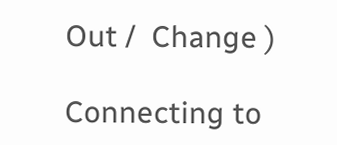Out /  Change )

Connecting to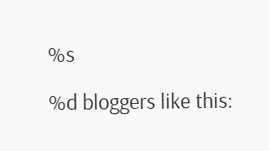%s

%d bloggers like this: